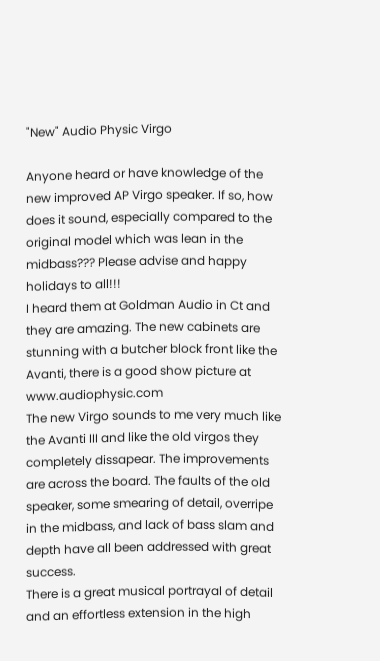"New" Audio Physic Virgo

Anyone heard or have knowledge of the new improved AP Virgo speaker. If so, how does it sound, especially compared to the original model which was lean in the midbass??? Please advise and happy holidays to all!!!
I heard them at Goldman Audio in Ct and they are amazing. The new cabinets are stunning with a butcher block front like the Avanti, there is a good show picture at www.audiophysic.com
The new Virgo sounds to me very much like the Avanti III and like the old virgos they completely dissapear. The improvements are across the board. The faults of the old speaker, some smearing of detail, overripe in the midbass, and lack of bass slam and depth have all been addressed with great success.
There is a great musical portrayal of detail and an effortless extension in the high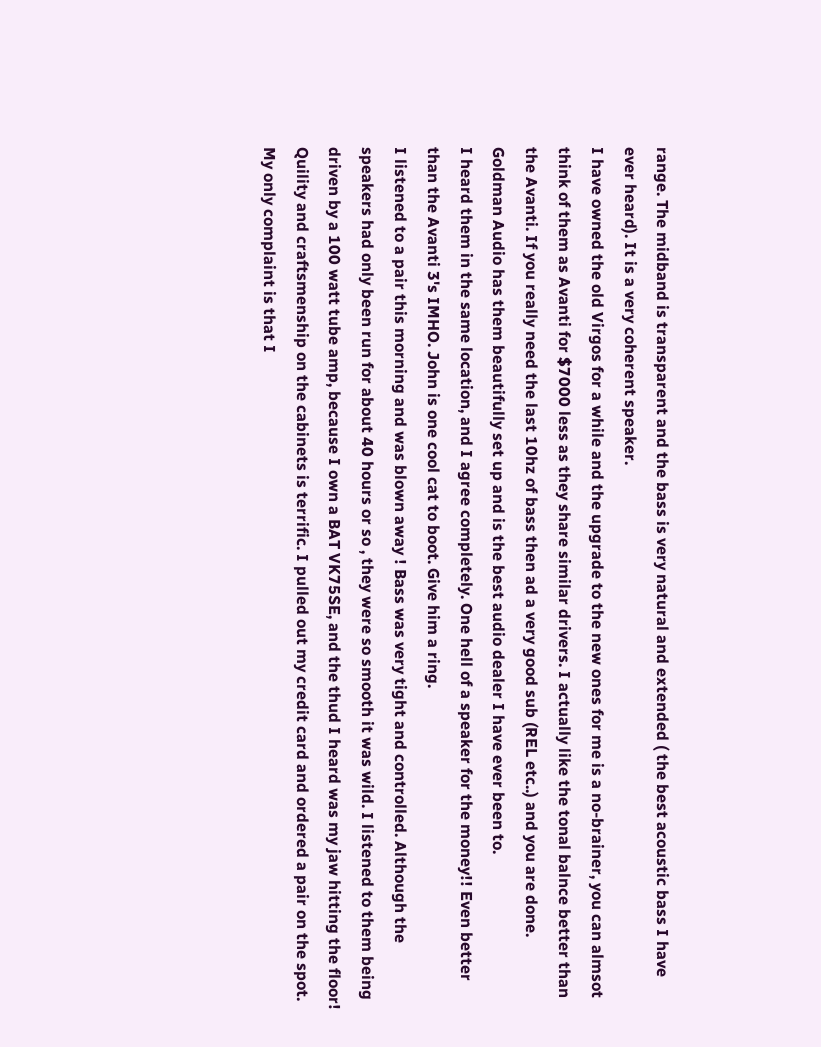range. The midband is transparent and the bass is very natural and extended ( the best acoustic bass I have ever heard). It is a very coherent speaker.
I have owned the old Virgos for a while and the upgrade to the new ones for me is a no-brainer, you can almsot think of them as Avanti for $7000 less as they share similar drivers. I actually like the tonal balnce better than the Avanti. If you really need the last 10hz of bass then ad a very good sub (REL etc..) and you are done.
Goldman Audio has them beautifully set up and is the best audio dealer I have ever been to.
I heard them in the same location, and I agree completely. One hell of a speaker for the money!! Even better than the Avanti 3's IMHO. John is one cool cat to boot. Give him a ring.
I listened to a pair this morning and was blown away ! Bass was very tight and controlled. Although the speakers had only been run for about 40 hours or so , they were so smooth it was wild. I listened to them being driven by a 100 watt tube amp, because I own a BAT VK75SE, and the thud I heard was my jaw hitting the floor! Quility and craftsmenship on the cabinets is terrific. I pulled out my credit card and ordered a pair on the spot. My only complaint is that I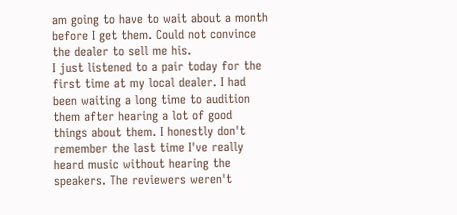am going to have to wait about a month before I get them. Could not convince the dealer to sell me his.
I just listened to a pair today for the first time at my local dealer. I had been waiting a long time to audition them after hearing a lot of good things about them. I honestly don't remember the last time I've really heard music without hearing the speakers. The reviewers weren't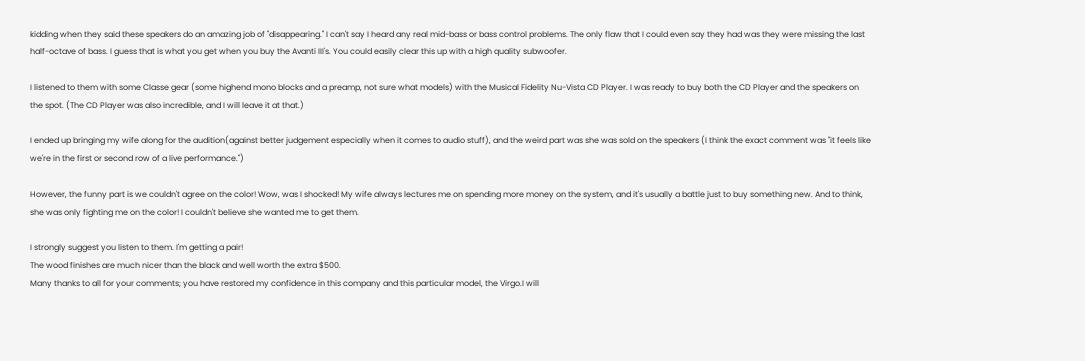kidding when they said these speakers do an amazing job of "disappearing." I can't say I heard any real mid-bass or bass control problems. The only flaw that I could even say they had was they were missing the last half-octave of bass. I guess that is what you get when you buy the Avanti III's. You could easily clear this up with a high quality subwoofer.

I listened to them with some Classe gear (some highend mono blocks and a preamp, not sure what models) with the Musical Fidelity Nu-Vista CD Player. I was ready to buy both the CD Player and the speakers on the spot. (The CD Player was also incredible, and I will leave it at that.)

I ended up bringing my wife along for the audition(against better judgement especially when it comes to audio stuff), and the weird part was she was sold on the speakers (I think the exact comment was "it feels like we're in the first or second row of a live performance.")

However, the funny part is we couldn't agree on the color! Wow, was I shocked! My wife always lectures me on spending more money on the system, and it's usually a battle just to buy something new. And to think, she was only fighting me on the color! I couldn't believe she wanted me to get them.

I strongly suggest you listen to them. I'm getting a pair!
The wood finishes are much nicer than the black and well worth the extra $500.
Many thanks to all for your comments; you have restored my confidence in this company and this particular model, the Virgo.I will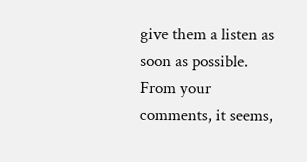give them a listen as soon as possible. From your comments, it seems,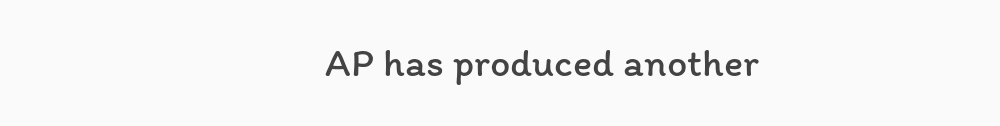AP has produced another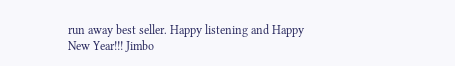run away best seller. Happy listening and Happy New Year!!! Jimbo